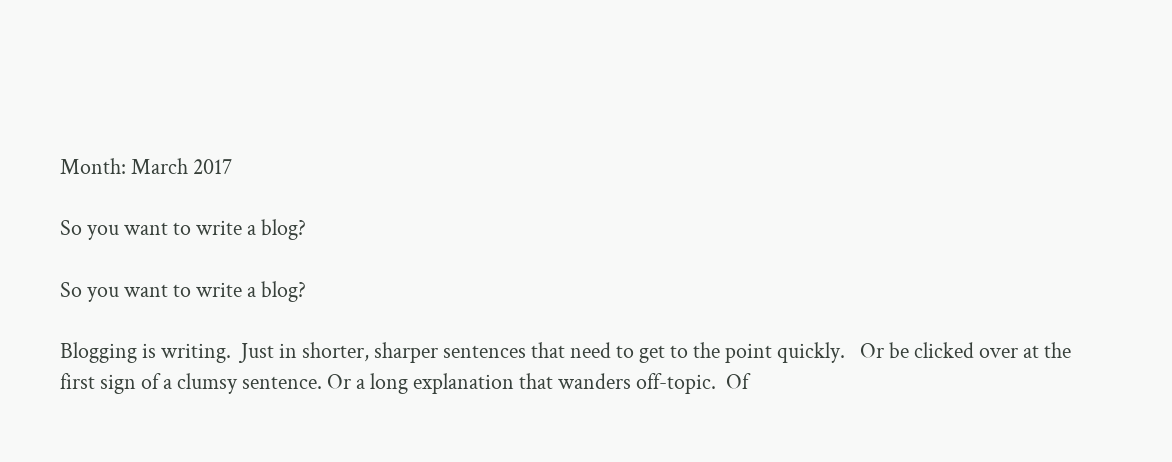Month: March 2017

So you want to write a blog?

So you want to write a blog?

Blogging is writing.  Just in shorter, sharper sentences that need to get to the point quickly.   Or be clicked over at the first sign of a clumsy sentence. Or a long explanation that wanders off-topic.  Of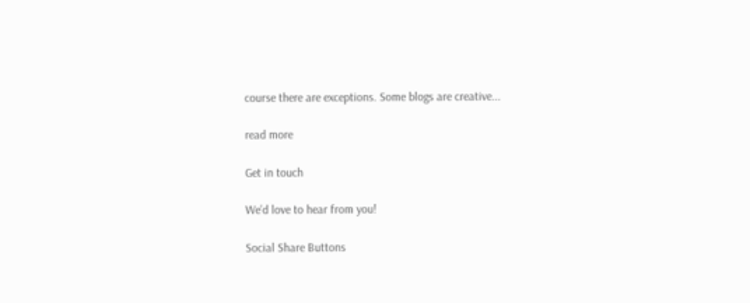course there are exceptions. Some blogs are creative...

read more

Get in touch

We’d love to hear from you!

Social Share Buttons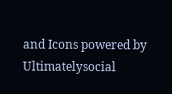and Icons powered by Ultimatelysocial